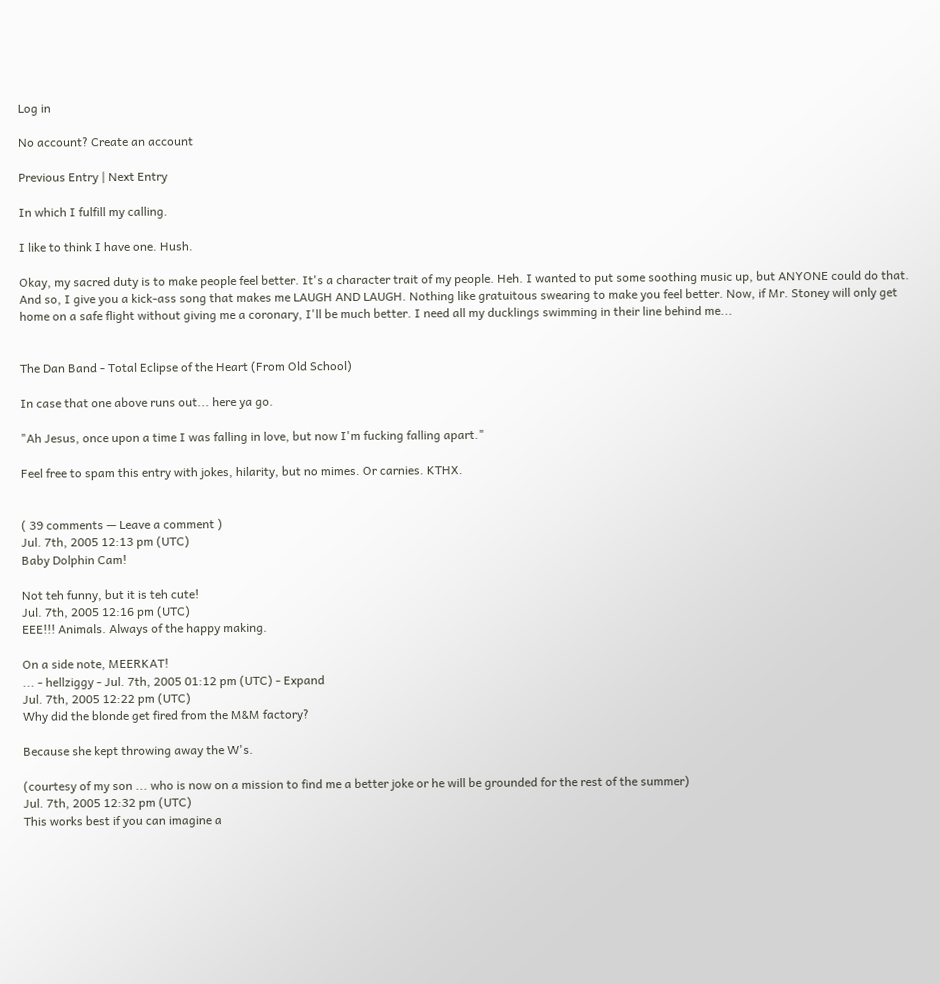Log in

No account? Create an account

Previous Entry | Next Entry

In which I fulfill my calling.

I like to think I have one. Hush.

Okay, my sacred duty is to make people feel better. It's a character trait of my people. Heh. I wanted to put some soothing music up, but ANYONE could do that. And so, I give you a kick-ass song that makes me LAUGH AND LAUGH. Nothing like gratuitous swearing to make you feel better. Now, if Mr. Stoney will only get home on a safe flight without giving me a coronary, I'll be much better. I need all my ducklings swimming in their line behind me...


The Dan Band - Total Eclipse of the Heart (From Old School)

In case that one above runs out... here ya go.

"Ah Jesus, once upon a time I was falling in love, but now I'm fucking falling apart."

Feel free to spam this entry with jokes, hilarity, but no mimes. Or carnies. KTHX.


( 39 comments — Leave a comment )
Jul. 7th, 2005 12:13 pm (UTC)
Baby Dolphin Cam!

Not teh funny, but it is teh cute!
Jul. 7th, 2005 12:16 pm (UTC)
EEE!!! Animals. Always of the happy making.

On a side note, MEERKAT!
... - hellziggy - Jul. 7th, 2005 01:12 pm (UTC) - Expand
Jul. 7th, 2005 12:22 pm (UTC)
Why did the blonde get fired from the M&M factory?

Because she kept throwing away the W's.

(courtesy of my son ... who is now on a mission to find me a better joke or he will be grounded for the rest of the summer)
Jul. 7th, 2005 12:32 pm (UTC)
This works best if you can imagine a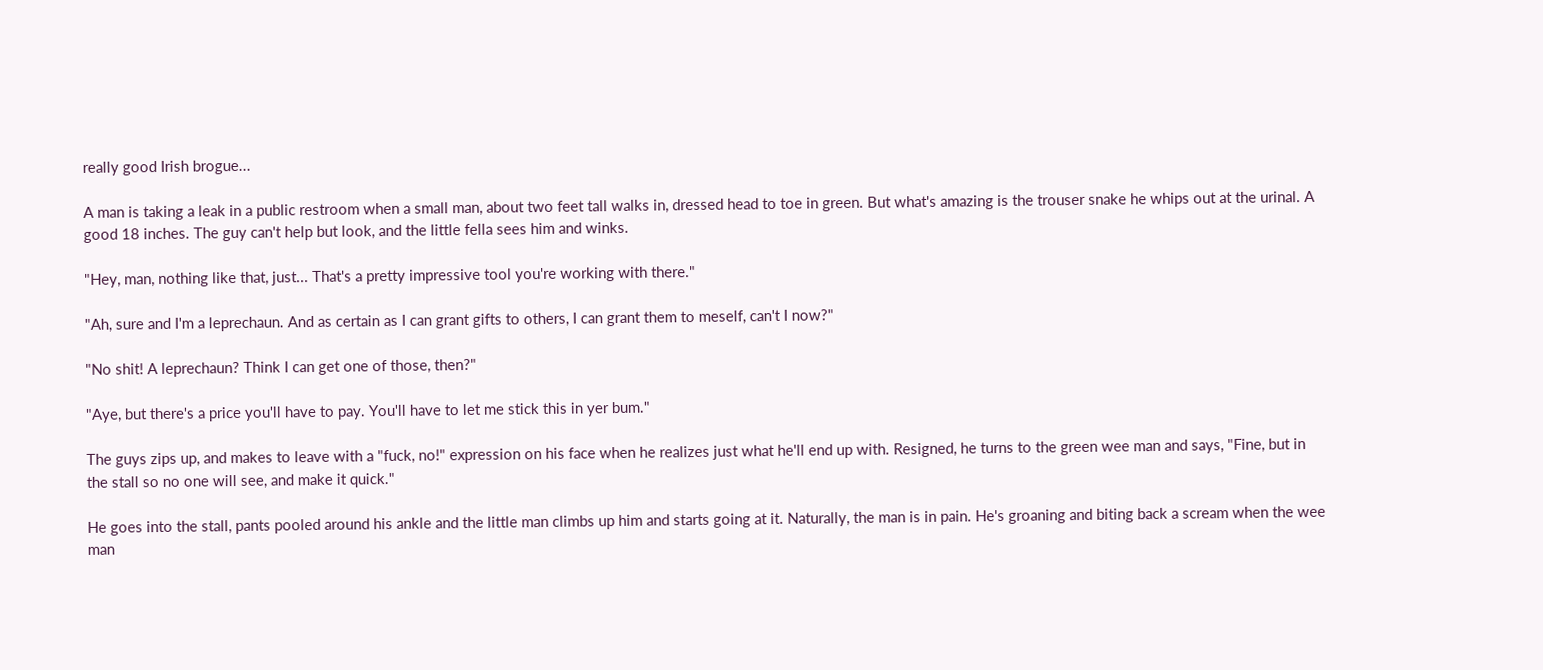really good Irish brogue...

A man is taking a leak in a public restroom when a small man, about two feet tall walks in, dressed head to toe in green. But what's amazing is the trouser snake he whips out at the urinal. A good 18 inches. The guy can't help but look, and the little fella sees him and winks.

"Hey, man, nothing like that, just... That's a pretty impressive tool you're working with there."

"Ah, sure and I'm a leprechaun. And as certain as I can grant gifts to others, I can grant them to meself, can't I now?"

"No shit! A leprechaun? Think I can get one of those, then?"

"Aye, but there's a price you'll have to pay. You'll have to let me stick this in yer bum."

The guys zips up, and makes to leave with a "fuck, no!" expression on his face when he realizes just what he'll end up with. Resigned, he turns to the green wee man and says, "Fine, but in the stall so no one will see, and make it quick."

He goes into the stall, pants pooled around his ankle and the little man climbs up him and starts going at it. Naturally, the man is in pain. He's groaning and biting back a scream when the wee man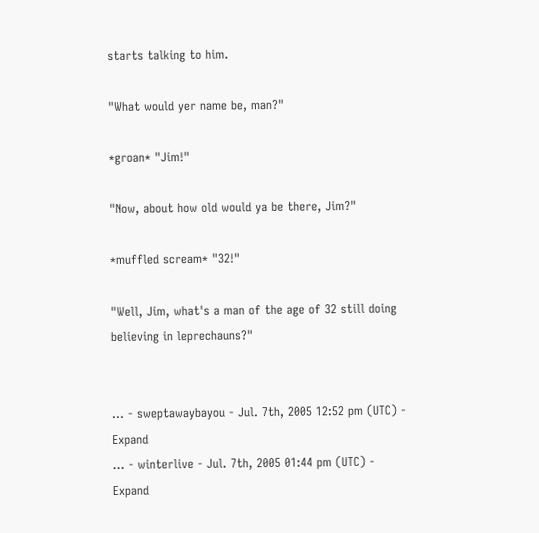starts talking to him.

"What would yer name be, man?"

*groan* "Jim!"

"Now, about how old would ya be there, Jim?"

*muffled scream* "32!"

"Well, Jim, what's a man of the age of 32 still doing believing in leprechauns?"


... - sweptawaybayou - Jul. 7th, 2005 12:52 pm (UTC) - Expand
... - winterlive - Jul. 7th, 2005 01:44 pm (UTC) - Expand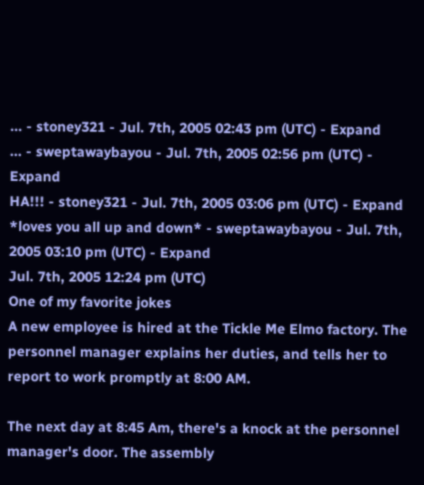... - stoney321 - Jul. 7th, 2005 02:43 pm (UTC) - Expand
... - sweptawaybayou - Jul. 7th, 2005 02:56 pm (UTC) - Expand
HA!!! - stoney321 - Jul. 7th, 2005 03:06 pm (UTC) - Expand
*loves you all up and down* - sweptawaybayou - Jul. 7th, 2005 03:10 pm (UTC) - Expand
Jul. 7th, 2005 12:24 pm (UTC)
One of my favorite jokes
A new employee is hired at the Tickle Me Elmo factory. The personnel manager explains her duties, and tells her to report to work promptly at 8:00 AM.

The next day at 8:45 Am, there's a knock at the personnel manager's door. The assembly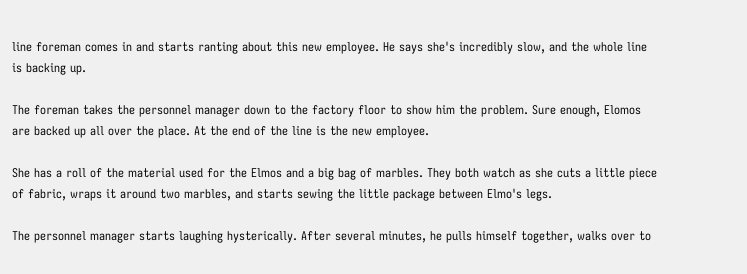line foreman comes in and starts ranting about this new employee. He says she's incredibly slow, and the whole line is backing up.

The foreman takes the personnel manager down to the factory floor to show him the problem. Sure enough, Elomos are backed up all over the place. At the end of the line is the new employee.

She has a roll of the material used for the Elmos and a big bag of marbles. They both watch as she cuts a little piece of fabric, wraps it around two marbles, and starts sewing the little package between Elmo's legs.

The personnel manager starts laughing hysterically. After several minutes, he pulls himself together, walks over to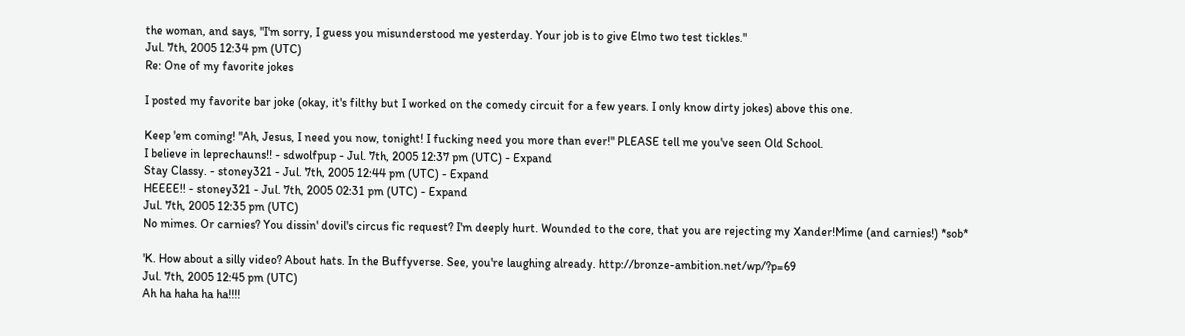the woman, and says, "I'm sorry, I guess you misunderstood me yesterday. Your job is to give Elmo two test tickles."
Jul. 7th, 2005 12:34 pm (UTC)
Re: One of my favorite jokes

I posted my favorite bar joke (okay, it's filthy but I worked on the comedy circuit for a few years. I only know dirty jokes) above this one.

Keep 'em coming! "Ah, Jesus, I need you now, tonight! I fucking need you more than ever!" PLEASE tell me you've seen Old School.
I believe in leprechauns!! - sdwolfpup - Jul. 7th, 2005 12:37 pm (UTC) - Expand
Stay Classy. - stoney321 - Jul. 7th, 2005 12:44 pm (UTC) - Expand
HEEEE!! - stoney321 - Jul. 7th, 2005 02:31 pm (UTC) - Expand
Jul. 7th, 2005 12:35 pm (UTC)
No mimes. Or carnies? You dissin' dovil's circus fic request? I'm deeply hurt. Wounded to the core, that you are rejecting my Xander!Mime (and carnies!) *sob*

'K. How about a silly video? About hats. In the Buffyverse. See, you're laughing already. http://bronze-ambition.net/wp/?p=69
Jul. 7th, 2005 12:45 pm (UTC)
Ah ha haha ha ha!!!!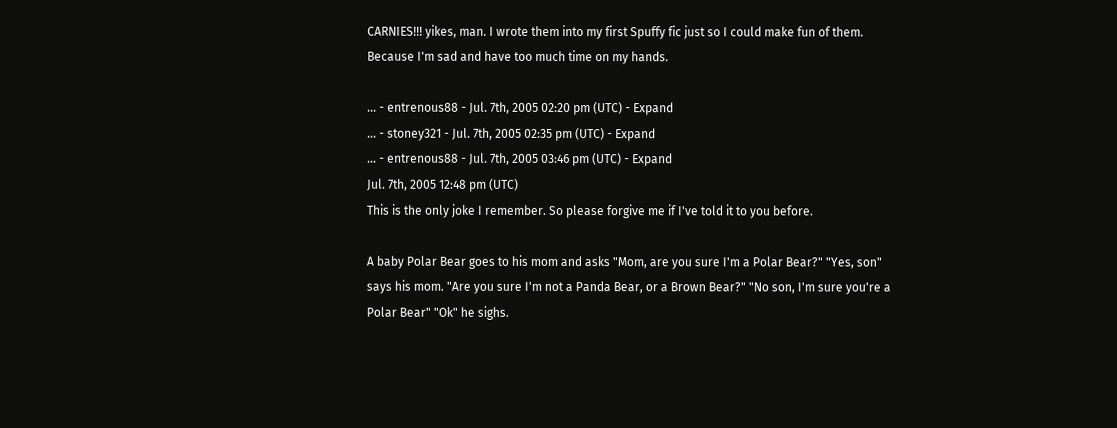CARNIES!!! yikes, man. I wrote them into my first Spuffy fic just so I could make fun of them. Because I'm sad and have too much time on my hands.

... - entrenous88 - Jul. 7th, 2005 02:20 pm (UTC) - Expand
... - stoney321 - Jul. 7th, 2005 02:35 pm (UTC) - Expand
... - entrenous88 - Jul. 7th, 2005 03:46 pm (UTC) - Expand
Jul. 7th, 2005 12:48 pm (UTC)
This is the only joke I remember. So please forgive me if I've told it to you before.

A baby Polar Bear goes to his mom and asks "Mom, are you sure I'm a Polar Bear?" "Yes, son" says his mom. "Are you sure I'm not a Panda Bear, or a Brown Bear?" "No son, I'm sure you're a Polar Bear" "Ok" he sighs.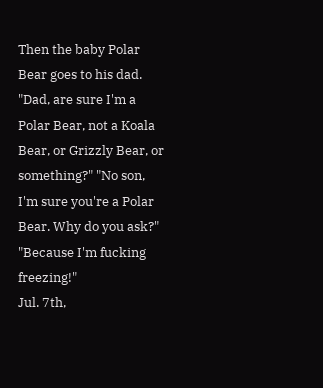Then the baby Polar Bear goes to his dad. "Dad, are sure I'm a Polar Bear, not a Koala Bear, or Grizzly Bear, or something?" "No son, I'm sure you're a Polar Bear. Why do you ask?" "Because I'm fucking freezing!"
Jul. 7th,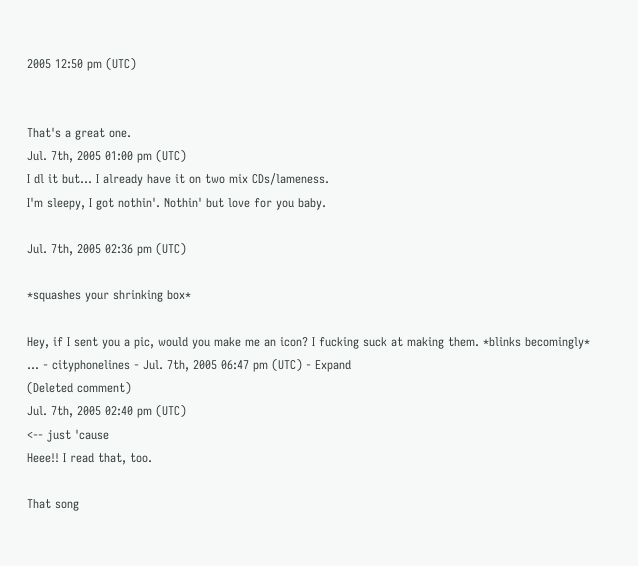2005 12:50 pm (UTC)


That's a great one.
Jul. 7th, 2005 01:00 pm (UTC)
I dl it but... I already have it on two mix CDs/lameness.
I'm sleepy, I got nothin'. Nothin' but love for you baby.

Jul. 7th, 2005 02:36 pm (UTC)

*squashes your shrinking box*

Hey, if I sent you a pic, would you make me an icon? I fucking suck at making them. *blinks becomingly*
... - cityphonelines - Jul. 7th, 2005 06:47 pm (UTC) - Expand
(Deleted comment)
Jul. 7th, 2005 02:40 pm (UTC)
<-- just 'cause
Heee!! I read that, too.

That song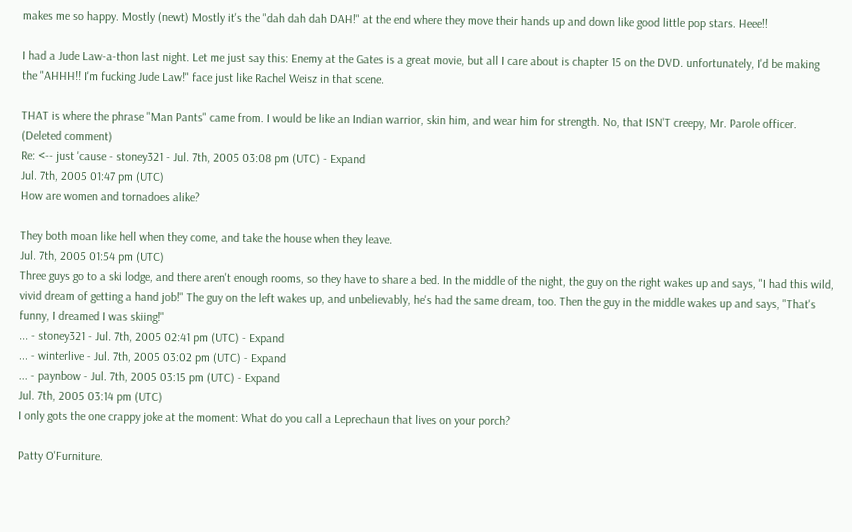makes me so happy. Mostly (newt) Mostly it's the "dah dah dah DAH!" at the end where they move their hands up and down like good little pop stars. Heee!!

I had a Jude Law-a-thon last night. Let me just say this: Enemy at the Gates is a great movie, but all I care about is chapter 15 on the DVD. unfortunately, I'd be making the "AHHH!! I'm fucking Jude Law!" face just like Rachel Weisz in that scene.

THAT is where the phrase "Man Pants" came from. I would be like an Indian warrior, skin him, and wear him for strength. No, that ISN'T creepy, Mr. Parole officer.
(Deleted comment)
Re: <-- just 'cause - stoney321 - Jul. 7th, 2005 03:08 pm (UTC) - Expand
Jul. 7th, 2005 01:47 pm (UTC)
How are women and tornadoes alike?

They both moan like hell when they come, and take the house when they leave.
Jul. 7th, 2005 01:54 pm (UTC)
Three guys go to a ski lodge, and there aren't enough rooms, so they have to share a bed. In the middle of the night, the guy on the right wakes up and says, "I had this wild, vivid dream of getting a hand job!" The guy on the left wakes up, and unbelievably, he's had the same dream, too. Then the guy in the middle wakes up and says, "That's funny, I dreamed I was skiing!"
... - stoney321 - Jul. 7th, 2005 02:41 pm (UTC) - Expand
... - winterlive - Jul. 7th, 2005 03:02 pm (UTC) - Expand
... - paynbow - Jul. 7th, 2005 03:15 pm (UTC) - Expand
Jul. 7th, 2005 03:14 pm (UTC)
I only gots the one crappy joke at the moment: What do you call a Leprechaun that lives on your porch?

Patty O'Furniture.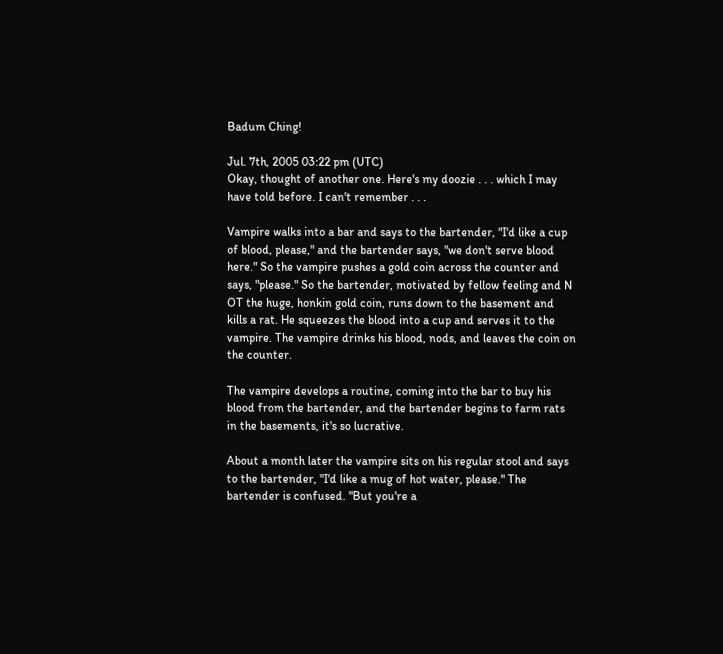Badum Ching!

Jul. 7th, 2005 03:22 pm (UTC)
Okay, thought of another one. Here's my doozie . . . which I may have told before. I can't remember . . .

Vampire walks into a bar and says to the bartender, "I'd like a cup of blood, please," and the bartender says, "we don't serve blood here." So the vampire pushes a gold coin across the counter and says, "please." So the bartender, motivated by fellow feeling and N OT the huge, honkin gold coin, runs down to the basement and kills a rat. He squeezes the blood into a cup and serves it to the vampire. The vampire drinks his blood, nods, and leaves the coin on the counter.

The vampire develops a routine, coming into the bar to buy his blood from the bartender, and the bartender begins to farm rats in the basements, it's so lucrative.

About a month later the vampire sits on his regular stool and says to the bartender, "I'd like a mug of hot water, please." The bartender is confused. "But you're a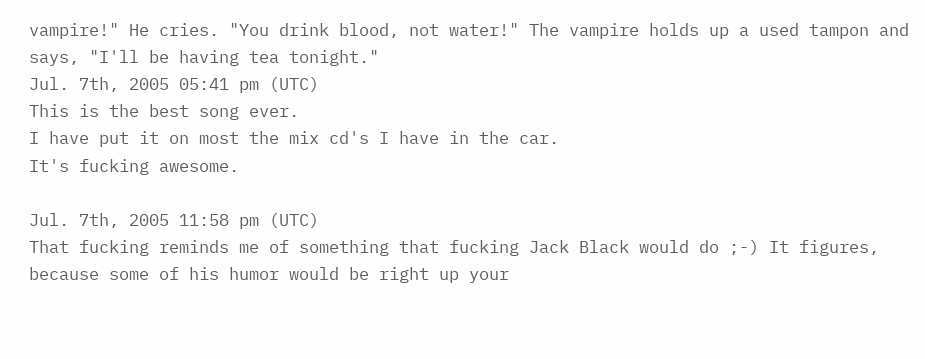vampire!" He cries. "You drink blood, not water!" The vampire holds up a used tampon and says, "I'll be having tea tonight."
Jul. 7th, 2005 05:41 pm (UTC)
This is the best song ever.
I have put it on most the mix cd's I have in the car.
It's fucking awesome.

Jul. 7th, 2005 11:58 pm (UTC)
That fucking reminds me of something that fucking Jack Black would do ;-) It figures, because some of his humor would be right up your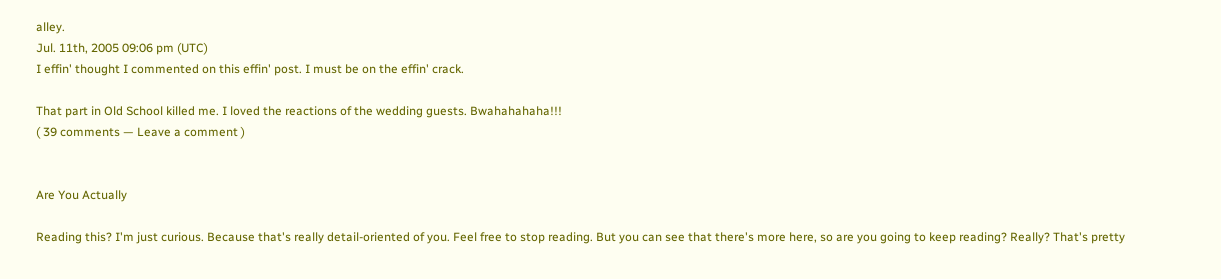alley.
Jul. 11th, 2005 09:06 pm (UTC)
I effin' thought I commented on this effin' post. I must be on the effin' crack.

That part in Old School killed me. I loved the reactions of the wedding guests. Bwahahahaha!!!
( 39 comments — Leave a comment )


Are You Actually

Reading this? I'm just curious. Because that's really detail-oriented of you. Feel free to stop reading. But you can see that there's more here, so are you going to keep reading? Really? That's pretty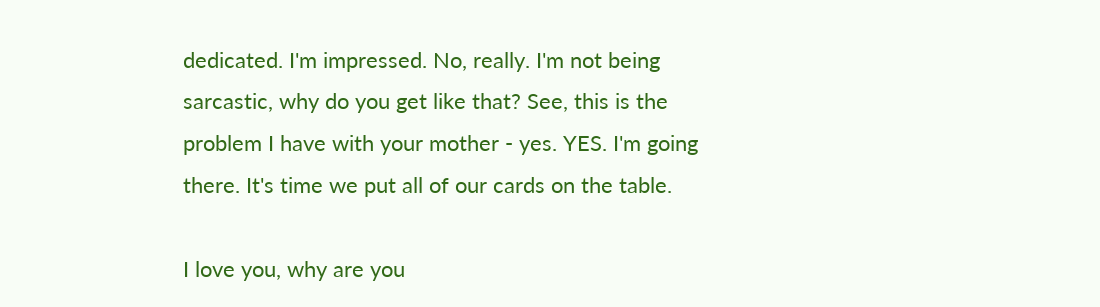dedicated. I'm impressed. No, really. I'm not being sarcastic, why do you get like that? See, this is the problem I have with your mother - yes. YES. I'm going there. It's time we put all of our cards on the table.

I love you, why are you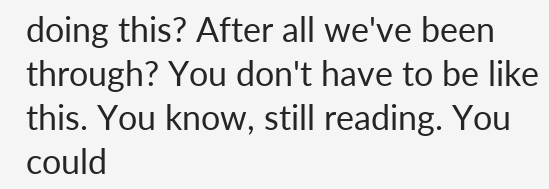doing this? After all we've been through? You don't have to be like this. You know, still reading. You could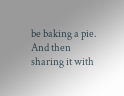be baking a pie. And then sharing it with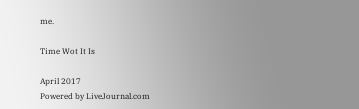me.

Time Wot It Is

April 2017
Powered by LiveJournal.com